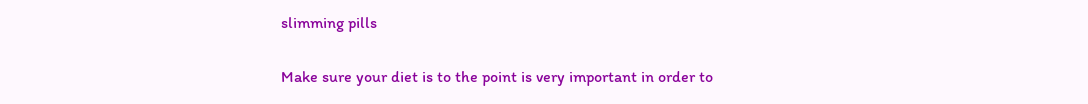slimming pills

Make sure your diet is to the point is very important in order to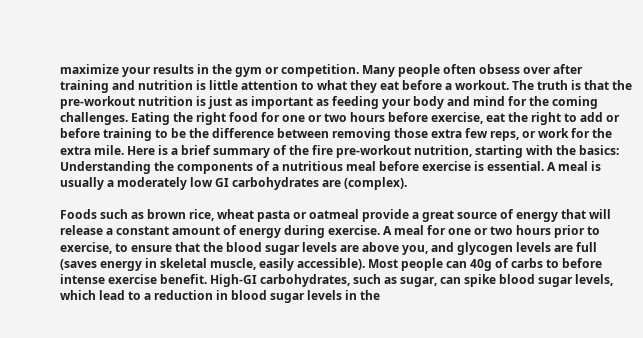maximize your results in the gym or competition. Many people often obsess over after training and nutrition is little attention to what they eat before a workout. The truth is that the pre-workout nutrition is just as important as feeding your body and mind for the coming challenges. Eating the right food for one or two hours before exercise, eat the right to add or before training to be the difference between removing those extra few reps, or work for the extra mile. Here is a brief summary of the fire pre-workout nutrition, starting with the basics: Understanding the components of a nutritious meal before exercise is essential. A meal is usually a moderately low GI carbohydrates are (complex).

Foods such as brown rice, wheat pasta or oatmeal provide a great source of energy that will release a constant amount of energy during exercise. A meal for one or two hours prior to exercise, to ensure that the blood sugar levels are above you, and glycogen levels are full (saves energy in skeletal muscle, easily accessible). Most people can 40g of carbs to before intense exercise benefit. High-GI carbohydrates, such as sugar, can spike blood sugar levels, which lead to a reduction in blood sugar levels in the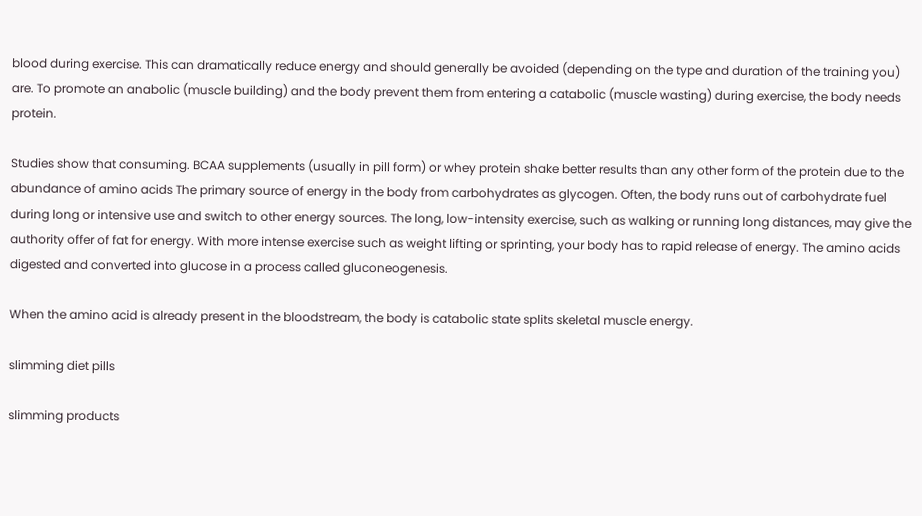blood during exercise. This can dramatically reduce energy and should generally be avoided (depending on the type and duration of the training you) are. To promote an anabolic (muscle building) and the body prevent them from entering a catabolic (muscle wasting) during exercise, the body needs protein.

Studies show that consuming. BCAA supplements (usually in pill form) or whey protein shake better results than any other form of the protein due to the abundance of amino acids The primary source of energy in the body from carbohydrates as glycogen. Often, the body runs out of carbohydrate fuel during long or intensive use and switch to other energy sources. The long, low-intensity exercise, such as walking or running long distances, may give the authority offer of fat for energy. With more intense exercise such as weight lifting or sprinting, your body has to rapid release of energy. The amino acids digested and converted into glucose in a process called gluconeogenesis.

When the amino acid is already present in the bloodstream, the body is catabolic state splits skeletal muscle energy.

slimming diet pills

slimming products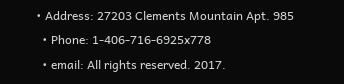• Address: 27203 Clements Mountain Apt. 985
  • Phone: 1-406-716-6925x778
  • email: All rights reserved. 2017.